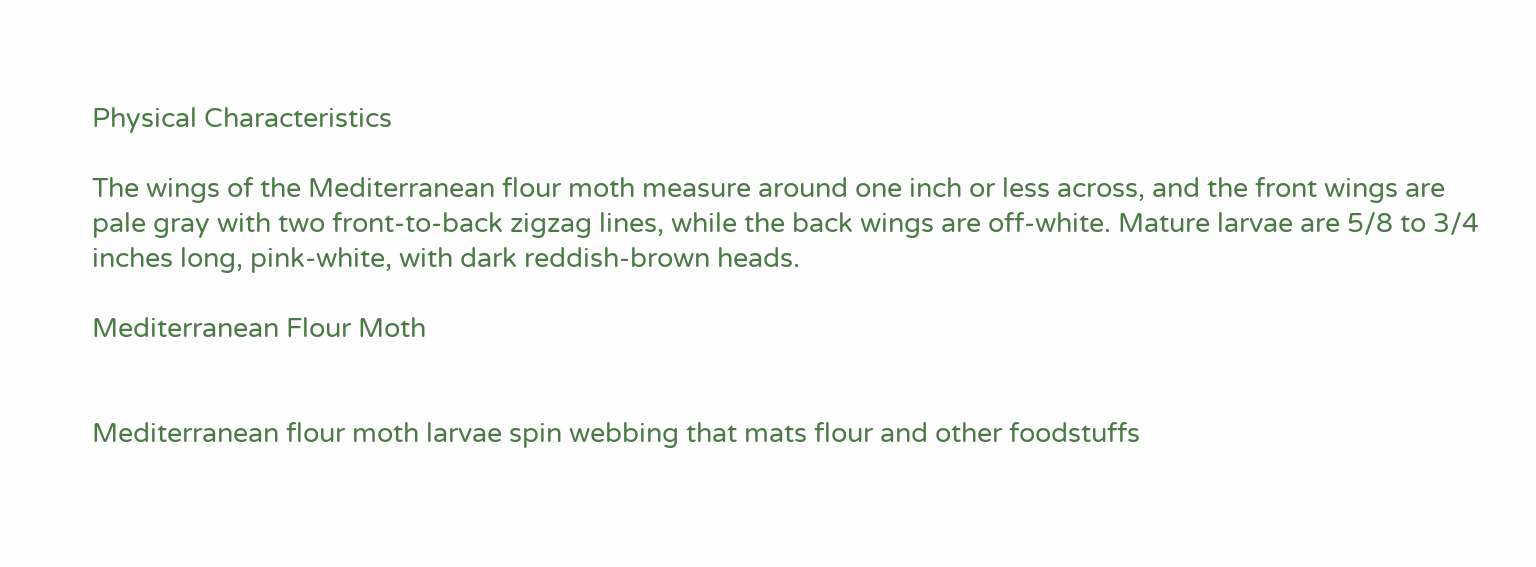Physical Characteristics

The wings of the Mediterranean flour moth measure around one inch or less across, and the front wings are pale gray with two front-to-back zigzag lines, while the back wings are off-white. Mature larvae are 5/8 to 3/4 inches long, pink-white, with dark reddish-brown heads.

Mediterranean Flour Moth


Mediterranean flour moth larvae spin webbing that mats flour and other foodstuffs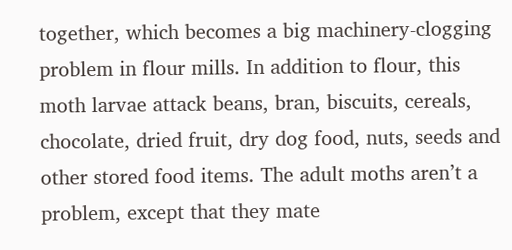together, which becomes a big machinery-clogging problem in flour mills. In addition to flour, this moth larvae attack beans, bran, biscuits, cereals, chocolate, dried fruit, dry dog food, nuts, seeds and other stored food items. The adult moths aren’t a problem, except that they mate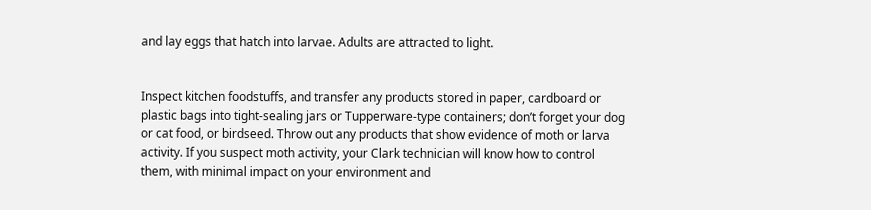and lay eggs that hatch into larvae. Adults are attracted to light.


Inspect kitchen foodstuffs, and transfer any products stored in paper, cardboard or plastic bags into tight-sealing jars or Tupperware-type containers; don’t forget your dog or cat food, or birdseed. Throw out any products that show evidence of moth or larva activity. If you suspect moth activity, your Clark technician will know how to control them, with minimal impact on your environment and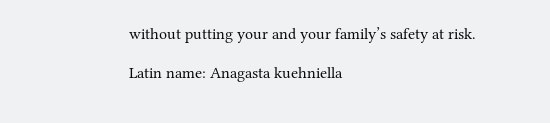without putting your and your family’s safety at risk.

Latin name: Anagasta kuehniella